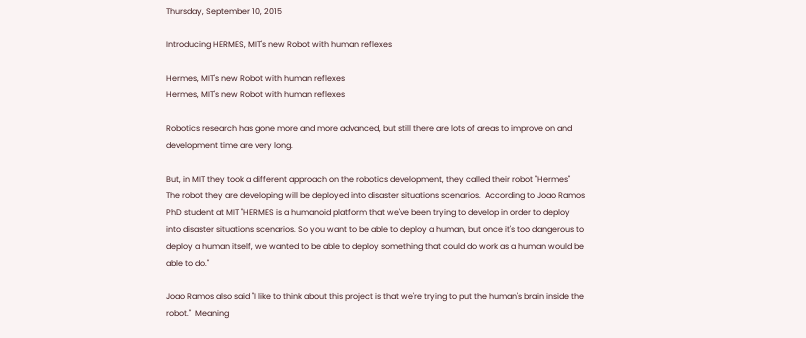Thursday, September 10, 2015

Introducing HERMES, MIT's new Robot with human reflexes

Hermes, MIT's new Robot with human reflexes
Hermes, MIT's new Robot with human reflexes

Robotics research has gone more and more advanced, but still there are lots of areas to improve on and development time are very long.

But, in MIT they took a different approach on the robotics development, they called their robot "Hermes" The robot they are developing will be deployed into disaster situations scenarios.  According to Joao Ramos PhD student at MIT "HERMES is a humanoid platform that we've been trying to develop in order to deploy into disaster situations scenarios. So you want to be able to deploy a human, but once it's too dangerous to deploy a human itself, we wanted to be able to deploy something that could do work as a human would be able to do."

Joao Ramos also said "I like to think about this project is that we're trying to put the human's brain inside the robot."  Meaning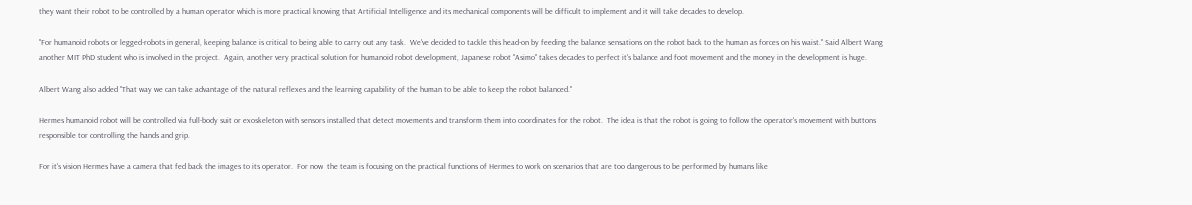they want their robot to be controlled by a human operator which is more practical knowing that Artificial Intelligence and its mechanical components will be difficult to implement and it will take decades to develop.

"For humanoid robots or legged-robots in general, keeping balance is critical to being able to carry out any task.  We've decided to tackle this head-on by feeding the balance sensations on the robot back to the human as forces on his waist." Said Albert Wang another MIT PhD student who is involved in the project.  Again, another very practical solution for humanoid robot development, Japanese robot "Asimo" takes decades to perfect it's balance and foot movement and the money in the development is huge.

Albert Wang also added "That way we can take advantage of the natural reflexes and the learning capability of the human to be able to keep the robot balanced."

Hermes humanoid robot will be controlled via full-body suit or exoskeleton with sensors installed that detect movements and transform them into coordinates for the robot.  The idea is that the robot is going to follow the operator's movement with buttons responsible tor controlling the hands and grip.

For it's vision Hermes have a camera that fed back the images to its operator.  For now  the team is focusing on the practical functions of Hermes to work on scenarios that are too dangerous to be performed by humans like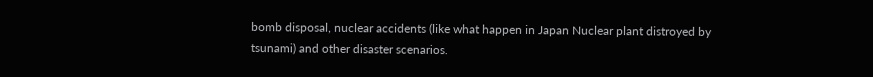bomb disposal, nuclear accidents (like what happen in Japan Nuclear plant distroyed by tsunami) and other disaster scenarios.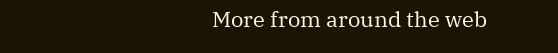More from around the web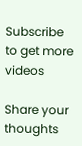Subscribe to get more videos

Share your thoughts